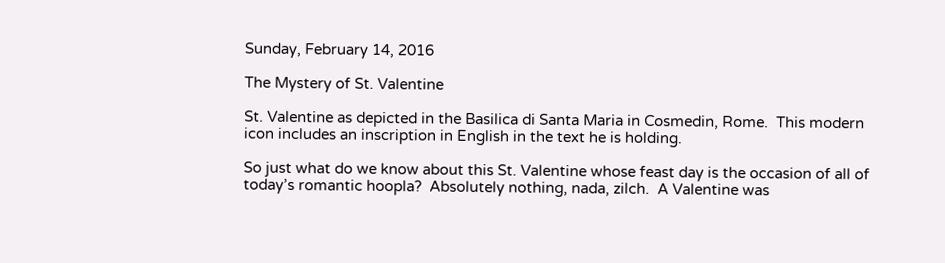Sunday, February 14, 2016

The Mystery of St. Valentine

St. Valentine as depicted in the Basilica di Santa Maria in Cosmedin, Rome.  This modern icon includes an inscription in English in the text he is holding.

So just what do we know about this St. Valentine whose feast day is the occasion of all of today’s romantic hoopla?  Absolutely nothing, nada, zilch.  A Valentine was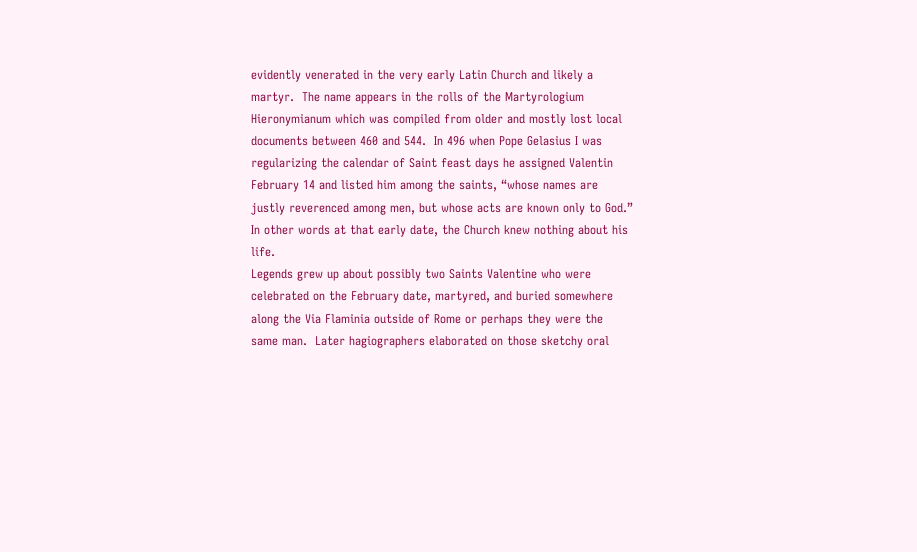evidently venerated in the very early Latin Church and likely a martyr.  The name appears in the rolls of the Martyrologium Hieronymianum which was compiled from older and mostly lost local documents between 460 and 544.  In 496 when Pope Gelasius I was regularizing the calendar of Saint feast days he assigned Valentin February 14 and listed him among the saints, “whose names are justly reverenced among men, but whose acts are known only to God.”  In other words at that early date, the Church knew nothing about his life.
Legends grew up about possibly two Saints Valentine who were celebrated on the February date, martyred, and buried somewhere along the Via Flaminia outside of Rome or perhaps they were the same man.  Later hagiographers elaborated on those sketchy oral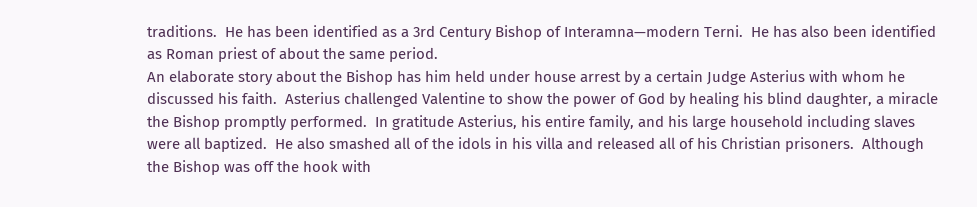traditions.  He has been identified as a 3rd Century Bishop of Interamna—modern Terni.  He has also been identified as Roman priest of about the same period.
An elaborate story about the Bishop has him held under house arrest by a certain Judge Asterius with whom he discussed his faith.  Asterius challenged Valentine to show the power of God by healing his blind daughter, a miracle the Bishop promptly performed.  In gratitude Asterius, his entire family, and his large household including slaves were all baptized.  He also smashed all of the idols in his villa and released all of his Christian prisoners.  Although the Bishop was off the hook with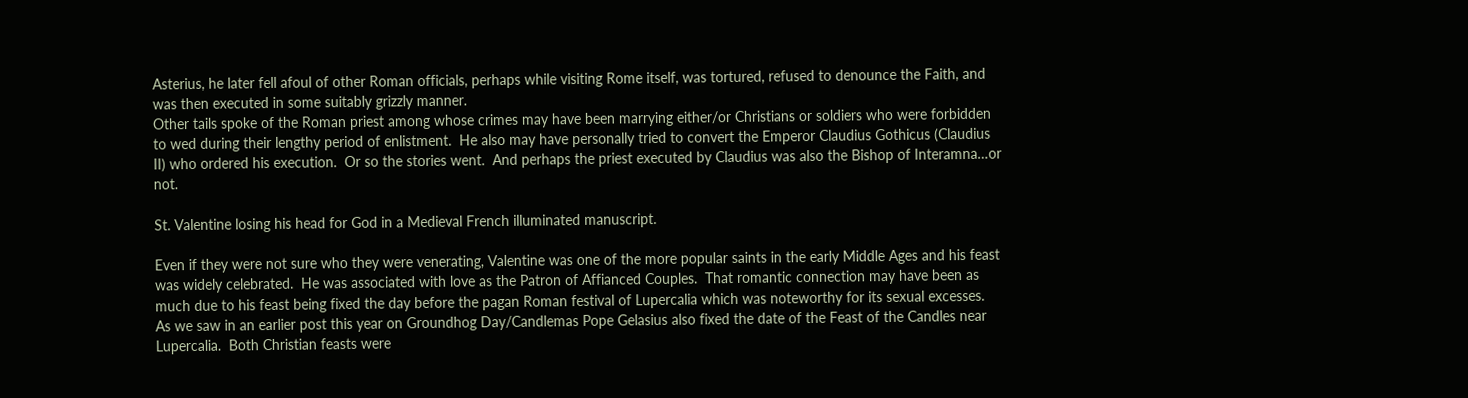Asterius, he later fell afoul of other Roman officials, perhaps while visiting Rome itself, was tortured, refused to denounce the Faith, and was then executed in some suitably grizzly manner.
Other tails spoke of the Roman priest among whose crimes may have been marrying either/or Christians or soldiers who were forbidden to wed during their lengthy period of enlistment.  He also may have personally tried to convert the Emperor Claudius Gothicus (Claudius II) who ordered his execution.  Or so the stories went.  And perhaps the priest executed by Claudius was also the Bishop of Interamna…or not.

St. Valentine losing his head for God in a Medieval French illuminated manuscript.

Even if they were not sure who they were venerating, Valentine was one of the more popular saints in the early Middle Ages and his feast was widely celebrated.  He was associated with love as the Patron of Affianced Couples.  That romantic connection may have been as much due to his feast being fixed the day before the pagan Roman festival of Lupercalia which was noteworthy for its sexual excesses.  As we saw in an earlier post this year on Groundhog Day/Candlemas Pope Gelasius also fixed the date of the Feast of the Candles near Lupercalia.  Both Christian feasts were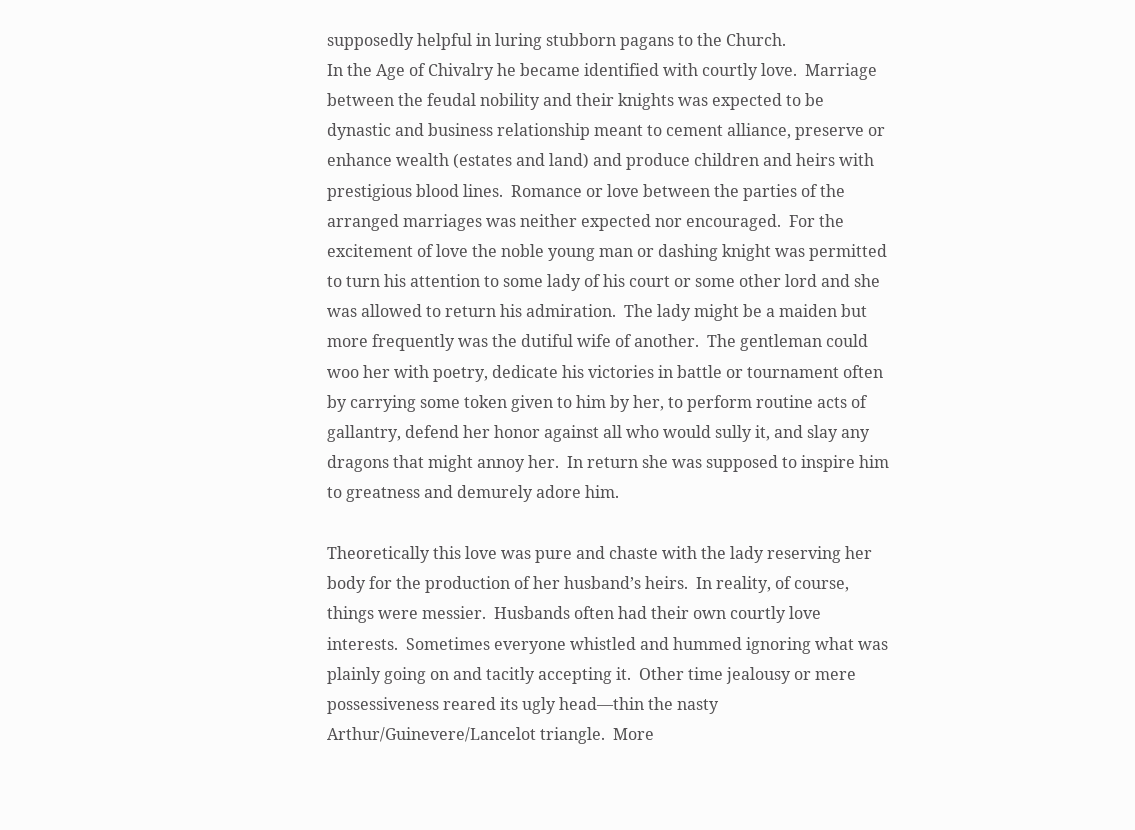supposedly helpful in luring stubborn pagans to the Church.
In the Age of Chivalry he became identified with courtly love.  Marriage between the feudal nobility and their knights was expected to be dynastic and business relationship meant to cement alliance, preserve or enhance wealth (estates and land) and produce children and heirs with prestigious blood lines.  Romance or love between the parties of the arranged marriages was neither expected nor encouraged.  For the excitement of love the noble young man or dashing knight was permitted to turn his attention to some lady of his court or some other lord and she was allowed to return his admiration.  The lady might be a maiden but more frequently was the dutiful wife of another.  The gentleman could woo her with poetry, dedicate his victories in battle or tournament often by carrying some token given to him by her, to perform routine acts of gallantry, defend her honor against all who would sully it, and slay any dragons that might annoy her.  In return she was supposed to inspire him to greatness and demurely adore him.

Theoretically this love was pure and chaste with the lady reserving her body for the production of her husband’s heirs.  In reality, of course, things were messier.  Husbands often had their own courtly love interests.  Sometimes everyone whistled and hummed ignoring what was plainly going on and tacitly accepting it.  Other time jealousy or mere possessiveness reared its ugly head—thin the nasty Arthur/Guinevere/Lancelot triangle.  More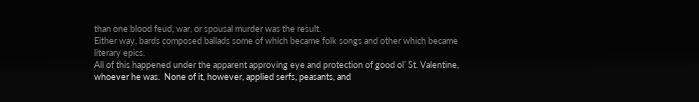than one blood feud, war, or spousal murder was the result.
Either way, bards composed ballads some of which became folk songs and other which became literary epics.
All of this happened under the apparent approving eye and protection of good ol’ St. Valentine, whoever he was.  None of it, however, applied serfs, peasants, and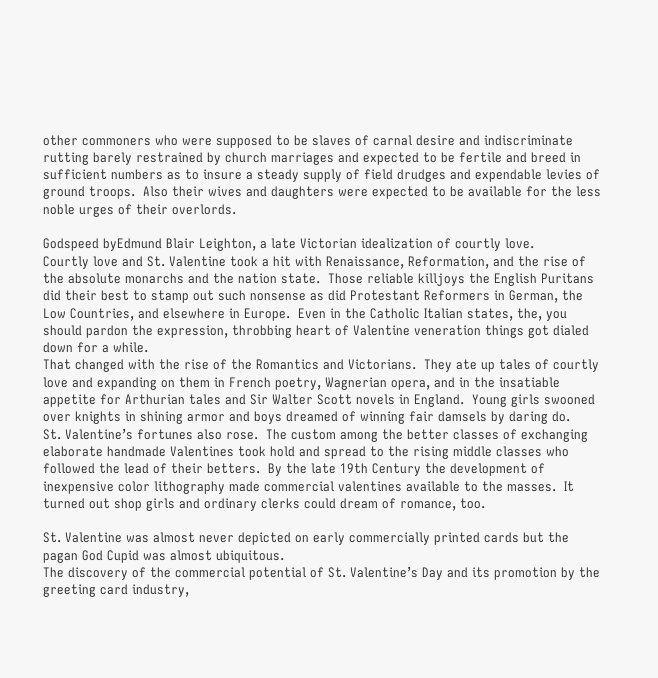other commoners who were supposed to be slaves of carnal desire and indiscriminate rutting barely restrained by church marriages and expected to be fertile and breed in sufficient numbers as to insure a steady supply of field drudges and expendable levies of ground troops.  Also their wives and daughters were expected to be available for the less noble urges of their overlords.

Godspeed byEdmund Blair Leighton, a late Victorian idealization of courtly love.
Courtly love and St. Valentine took a hit with Renaissance, Reformation, and the rise of the absolute monarchs and the nation state.  Those reliable killjoys the English Puritans did their best to stamp out such nonsense as did Protestant Reformers in German, the Low Countries, and elsewhere in Europe.  Even in the Catholic Italian states, the, you should pardon the expression, throbbing heart of Valentine veneration things got dialed down for a while.
That changed with the rise of the Romantics and Victorians.  They ate up tales of courtly love and expanding on them in French poetry, Wagnerian opera, and in the insatiable appetite for Arthurian tales and Sir Walter Scott novels in England.  Young girls swooned over knights in shining armor and boys dreamed of winning fair damsels by daring do.
St. Valentine’s fortunes also rose.  The custom among the better classes of exchanging elaborate handmade Valentines took hold and spread to the rising middle classes who followed the lead of their betters.  By the late 19th Century the development of inexpensive color lithography made commercial valentines available to the masses.  It turned out shop girls and ordinary clerks could dream of romance, too.

St. Valentine was almost never depicted on early commercially printed cards but the  pagan God Cupid was almost ubiquitous.
The discovery of the commercial potential of St. Valentine’s Day and its promotion by the greeting card industry,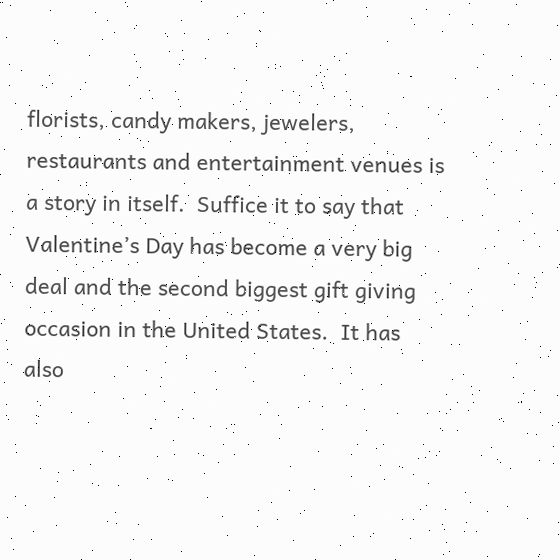florists, candy makers, jewelers, restaurants and entertainment venues is a story in itself.  Suffice it to say that Valentine’s Day has become a very big deal and the second biggest gift giving occasion in the United States.  It has also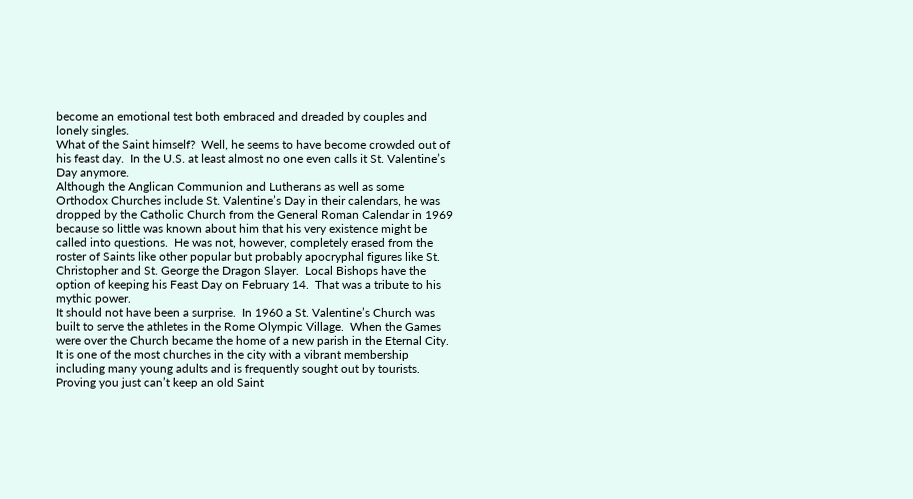become an emotional test both embraced and dreaded by couples and lonely singles.
What of the Saint himself?  Well, he seems to have become crowded out of his feast day.  In the U.S. at least almost no one even calls it St. Valentine’s Day anymore.
Although the Anglican Communion and Lutherans as well as some Orthodox Churches include St. Valentine’s Day in their calendars, he was dropped by the Catholic Church from the General Roman Calendar in 1969 because so little was known about him that his very existence might be called into questions.  He was not, however, completely erased from the roster of Saints like other popular but probably apocryphal figures like St. Christopher and St. George the Dragon Slayer.  Local Bishops have the option of keeping his Feast Day on February 14.  That was a tribute to his mythic power.
It should not have been a surprise.  In 1960 a St. Valentine’s Church was built to serve the athletes in the Rome Olympic Village.  When the Games were over the Church became the home of a new parish in the Eternal City.  It is one of the most churches in the city with a vibrant membership including many young adults and is frequently sought out by tourists.
Proving you just can’t keep an old Saint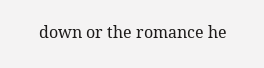down or the romance he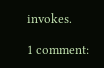invokes.

1 comment: